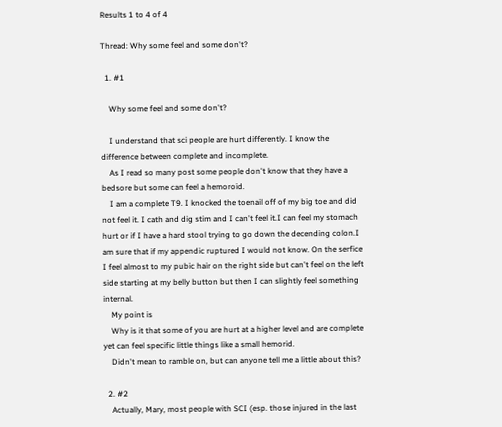Results 1 to 4 of 4

Thread: Why some feel and some don't?

  1. #1

    Why some feel and some don't?

    I understand that sci people are hurt differently. I know the difference between complete and incomplete.
    As I read so many post some people don't know that they have a bedsore but some can feel a hemoroid.
    I am a complete T9. I knocked the toenail off of my big toe and did not feel it. I cath and dig stim and I can't feel it.I can feel my stomach hurt or if I have a hard stool trying to go down the decending colon.I am sure that if my appendic ruptured I would not know. On the serfice I feel almost to my pubic hair on the right side but can't feel on the left side starting at my belly button but then I can slightly feel something internal.
    My point is
    Why is it that some of you are hurt at a higher level and are complete yet can feel specific little things like a small hemorid.
    Didn't mean to ramble on, but can anyone tell me a little about this?

  2. #2
    Actually, Mary, most people with SCI (esp. those injured in the last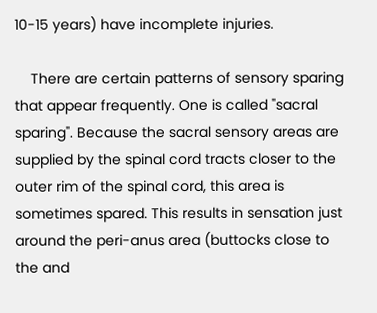10-15 years) have incomplete injuries.

    There are certain patterns of sensory sparing that appear frequently. One is called "sacral sparing". Because the sacral sensory areas are supplied by the spinal cord tracts closer to the outer rim of the spinal cord, this area is sometimes spared. This results in sensation just around the peri-anus area (buttocks close to the and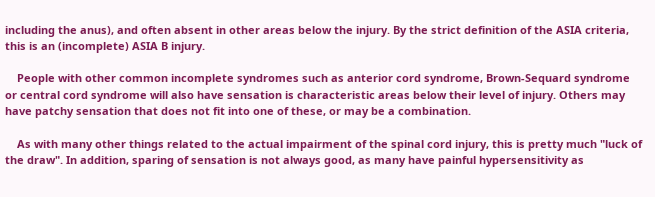including the anus), and often absent in other areas below the injury. By the strict definition of the ASIA criteria, this is an (incomplete) ASIA B injury.

    People with other common incomplete syndromes such as anterior cord syndrome, Brown-Sequard syndrome or central cord syndrome will also have sensation is characteristic areas below their level of injury. Others may have patchy sensation that does not fit into one of these, or may be a combination.

    As with many other things related to the actual impairment of the spinal cord injury, this is pretty much "luck of the draw". In addition, sparing of sensation is not always good, as many have painful hypersensitivity as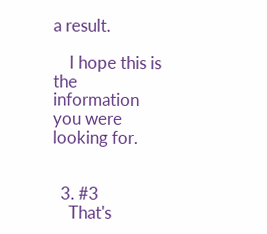a result.

    I hope this is the information you were looking for.


  3. #3
    That's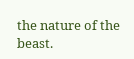the nature of the beast.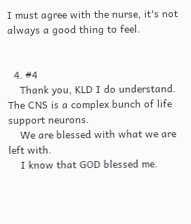I must agree with the nurse, it's not always a good thing to feel.


  4. #4
    Thank you, KLD I do understand. The CNS is a complex bunch of life support neurons.
    We are blessed with what we are left with.
    I know that GOD blessed me.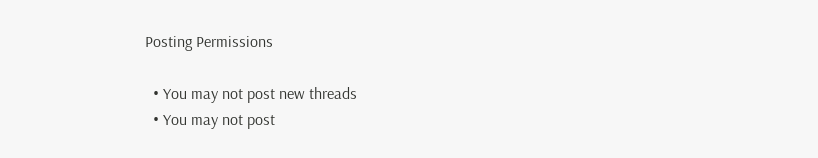Posting Permissions

  • You may not post new threads
  • You may not post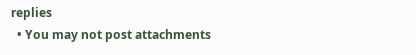replies
  • You may not post attachments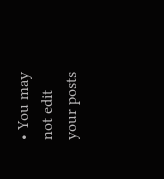• You may not edit your posts